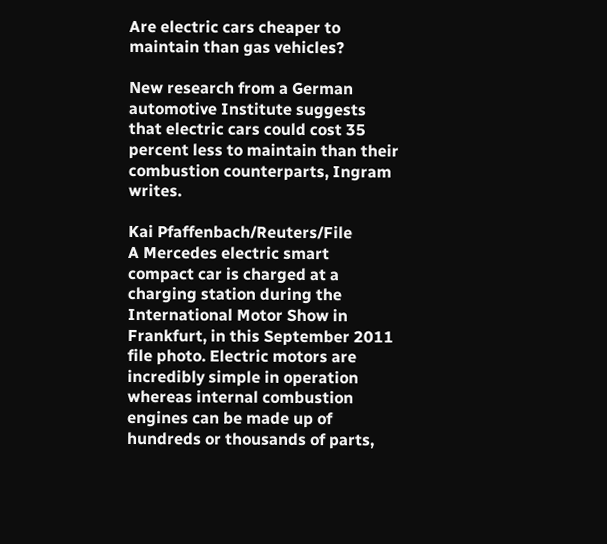Are electric cars cheaper to maintain than gas vehicles?

New research from a German automotive Institute suggests that electric cars could cost 35 percent less to maintain than their combustion counterparts, Ingram writes.

Kai Pfaffenbach/Reuters/File
A Mercedes electric smart compact car is charged at a charging station during the International Motor Show in Frankfurt, in this September 2011 file photo. Electric motors are incredibly simple in operation whereas internal combustion engines can be made up of hundreds or thousands of parts,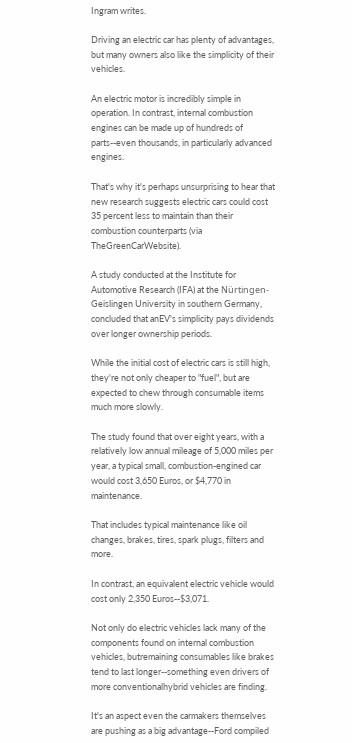Ingram writes.

Driving an electric car has plenty of advantages, but many owners also like the simplicity of their vehicles.

An electric motor is incredibly simple in operation. In contrast, internal combustion engines can be made up of hundreds of parts--even thousands, in particularly advanced engines.

That's why it's perhaps unsurprising to hear that new research suggests electric cars could cost 35 percent less to maintain than their combustion counterparts (via TheGreenCarWebsite).

A study conducted at the Institute for Automotive Research (IFA) at the Nürtingen-Geislingen University in southern Germany, concluded that anEV's simplicity pays dividends over longer ownership periods.

While the initial cost of electric cars is still high, they're not only cheaper to "fuel", but are expected to chew through consumable items much more slowly.

The study found that over eight years, with a relatively low annual mileage of 5,000 miles per year, a typical small, combustion-engined car would cost 3,650 Euros, or $4,770 in maintenance.

That includes typical maintenance like oil changes, brakes, tires, spark plugs, filters and more.

In contrast, an equivalent electric vehicle would cost only 2,350 Euros--$3,071.

Not only do electric vehicles lack many of the components found on internal combustion vehicles, butremaining consumables like brakes tend to last longer--something even drivers of more conventionalhybrid vehicles are finding.

It's an aspect even the carmakers themselves are pushing as a big advantage--Ford compiled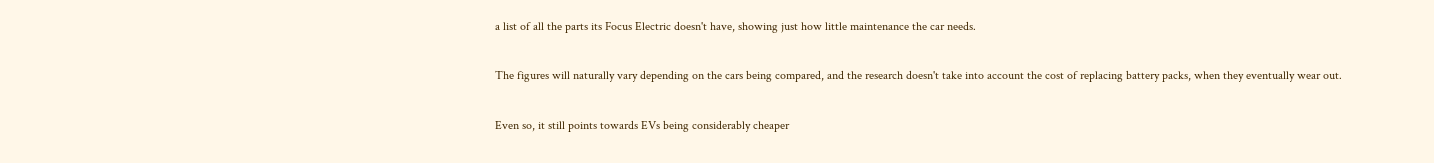a list of all the parts its Focus Electric doesn't have, showing just how little maintenance the car needs.

The figures will naturally vary depending on the cars being compared, and the research doesn't take into account the cost of replacing battery packs, when they eventually wear out.

Even so, it still points towards EVs being considerably cheaper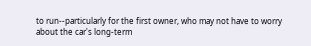to run--particularly for the first owner, who may not have to worry about the car's long-term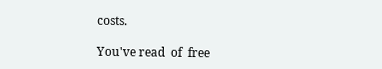costs.

You've read  of  free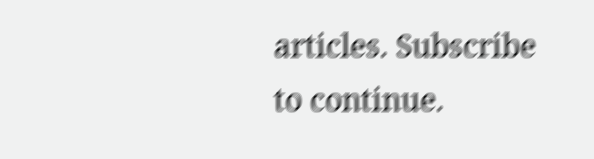articles. Subscribe to continue.